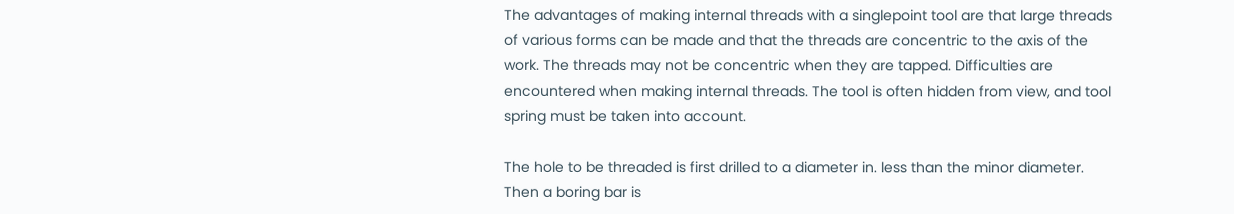The advantages of making internal threads with a singlepoint tool are that large threads of various forms can be made and that the threads are concentric to the axis of the work. The threads may not be concentric when they are tapped. Difficulties are encountered when making internal threads. The tool is often hidden from view, and tool spring must be taken into account.

The hole to be threaded is first drilled to a diameter in. less than the minor diameter. Then a boring bar is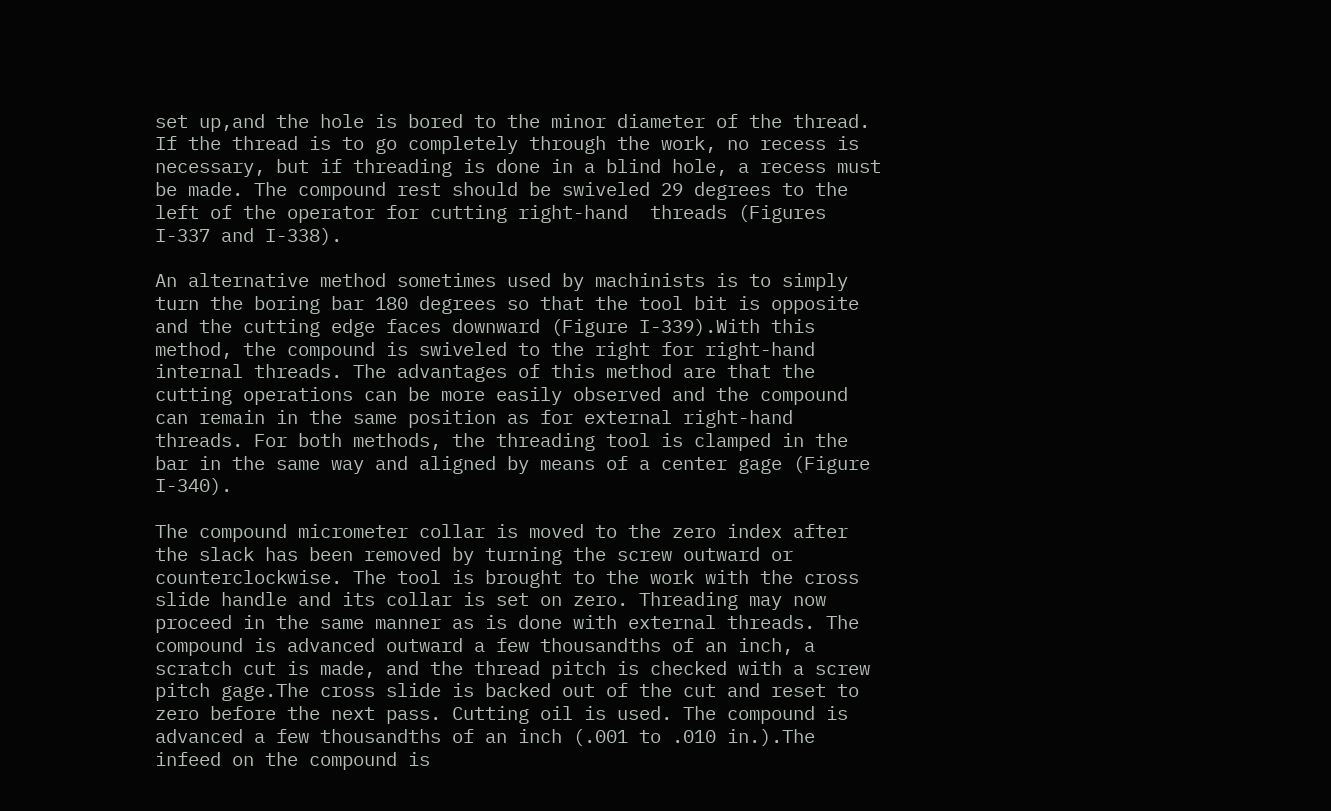set up,and the hole is bored to the minor diameter of the thread. If the thread is to go completely through the work, no recess is necessary, but if threading is done in a blind hole, a recess must be made. The compound rest should be swiveled 29 degrees to the left of the operator for cutting right-hand  threads (Figures I-337 and I-338).

An alternative method sometimes used by machinists is to simply turn the boring bar 180 degrees so that the tool bit is opposite and the cutting edge faces downward (Figure I-339).With this method, the compound is swiveled to the right for right-hand internal threads. The advantages of this method are that the cutting operations can be more easily observed and the compound can remain in the same position as for external right-hand threads. For both methods, the threading tool is clamped in the bar in the same way and aligned by means of a center gage (Figure I-340).

The compound micrometer collar is moved to the zero index after the slack has been removed by turning the screw outward or counterclockwise. The tool is brought to the work with the cross slide handle and its collar is set on zero. Threading may now proceed in the same manner as is done with external threads. The compound is advanced outward a few thousandths of an inch, a scratch cut is made, and the thread pitch is checked with a screw pitch gage.The cross slide is backed out of the cut and reset to zero before the next pass. Cutting oil is used. The compound is advanced a few thousandths of an inch (.001 to .010 in.).The infeed on the compound is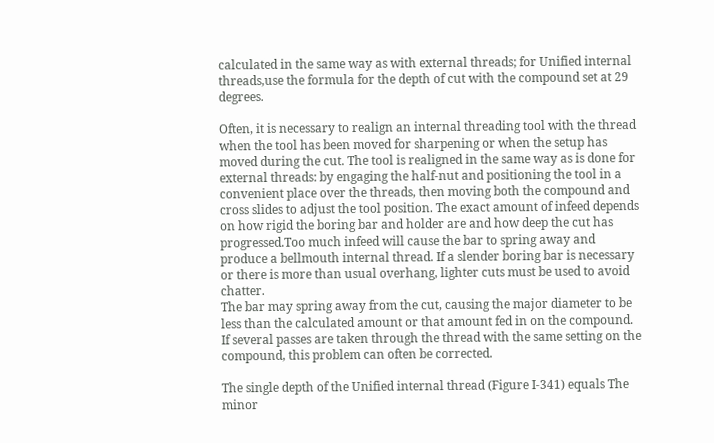calculated in the same way as with external threads; for Unified internal threads,use the formula for the depth of cut with the compound set at 29 degrees.

Often, it is necessary to realign an internal threading tool with the thread when the tool has been moved for sharpening or when the setup has moved during the cut. The tool is realigned in the same way as is done for external threads: by engaging the half-nut and positioning the tool in a convenient place over the threads, then moving both the compound and cross slides to adjust the tool position. The exact amount of infeed depends on how rigid the boring bar and holder are and how deep the cut has progressed.Too much infeed will cause the bar to spring away and produce a bellmouth internal thread. If a slender boring bar is necessary or there is more than usual overhang, lighter cuts must be used to avoid chatter.
The bar may spring away from the cut, causing the major diameter to be less than the calculated amount or that amount fed in on the compound. If several passes are taken through the thread with the same setting on the compound, this problem can often be corrected.

The single depth of the Unified internal thread (Figure I-341) equals The minor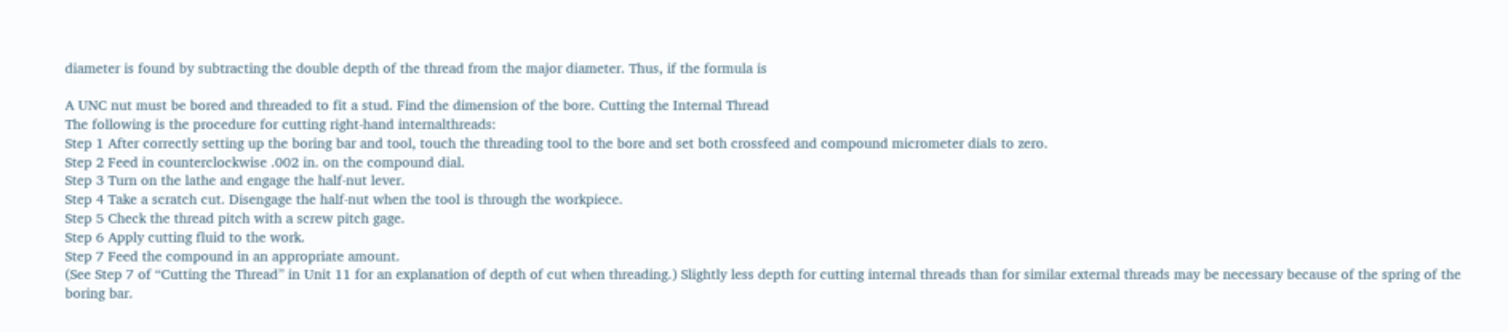diameter is found by subtracting the double depth of the thread from the major diameter. Thus, if the formula is

A UNC nut must be bored and threaded to fit a stud. Find the dimension of the bore. Cutting the Internal Thread
The following is the procedure for cutting right-hand internalthreads:
Step 1 After correctly setting up the boring bar and tool, touch the threading tool to the bore and set both crossfeed and compound micrometer dials to zero.
Step 2 Feed in counterclockwise .002 in. on the compound dial.
Step 3 Turn on the lathe and engage the half-nut lever.
Step 4 Take a scratch cut. Disengage the half-nut when the tool is through the workpiece.
Step 5 Check the thread pitch with a screw pitch gage.
Step 6 Apply cutting fluid to the work.
Step 7 Feed the compound in an appropriate amount.
(See Step 7 of “Cutting the Thread” in Unit 11 for an explanation of depth of cut when threading.) Slightly less depth for cutting internal threads than for similar external threads may be necessary because of the spring of the boring bar.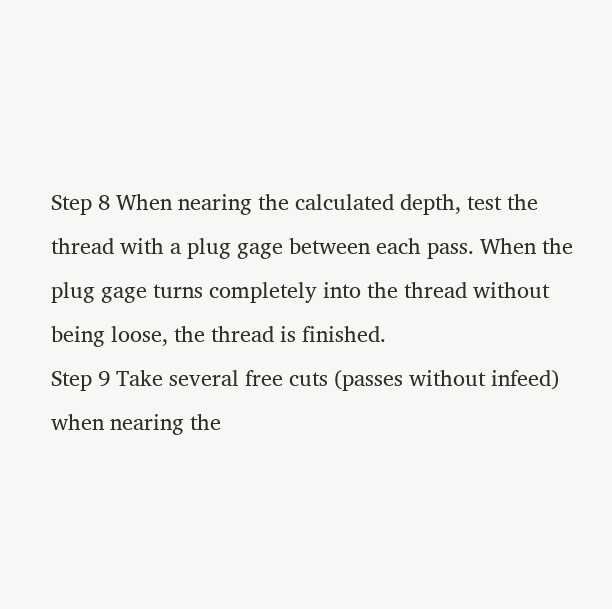Step 8 When nearing the calculated depth, test the thread with a plug gage between each pass. When the plug gage turns completely into the thread without being loose, the thread is finished.
Step 9 Take several free cuts (passes without infeed) when nearing the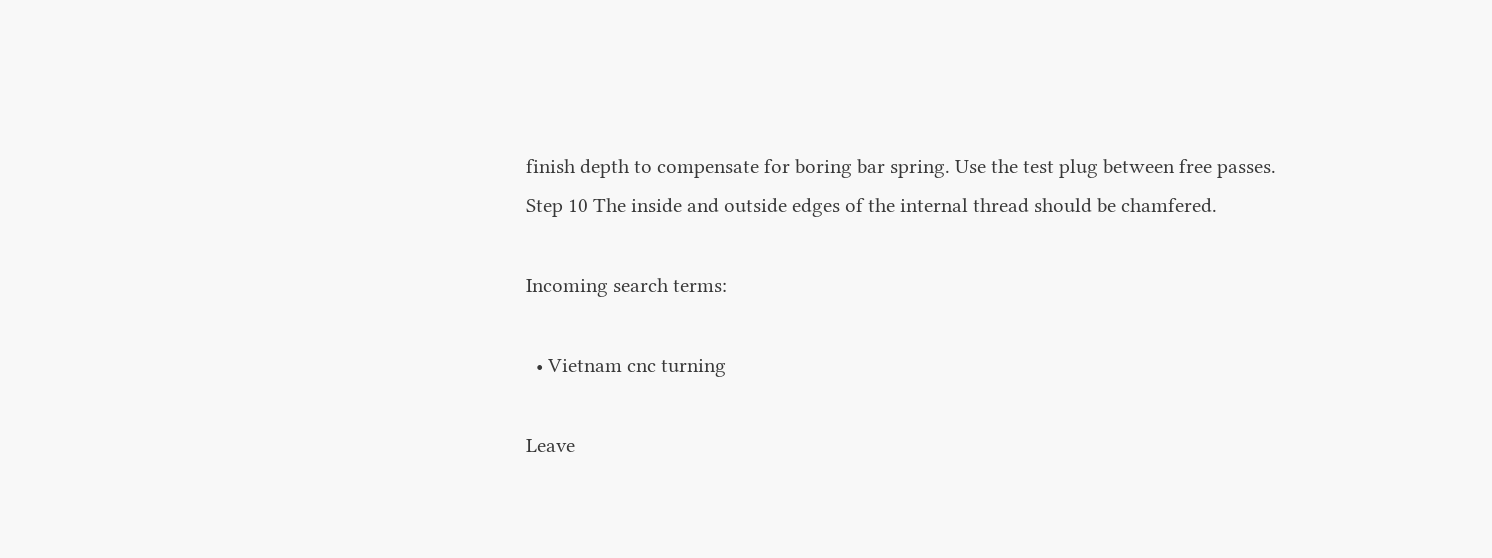finish depth to compensate for boring bar spring. Use the test plug between free passes.
Step 10 The inside and outside edges of the internal thread should be chamfered.

Incoming search terms:

  • Vietnam cnc turning

Leave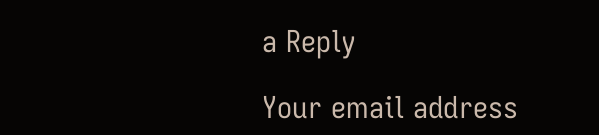a Reply

Your email address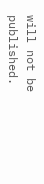will not be published.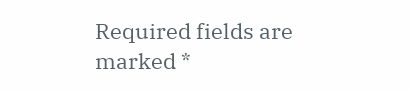Required fields are marked *